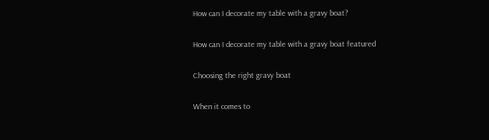How can I decorate my table with a gravy boat?

How can I decorate my table with a gravy boat featured

Choosing the right gravy boat

When it comes to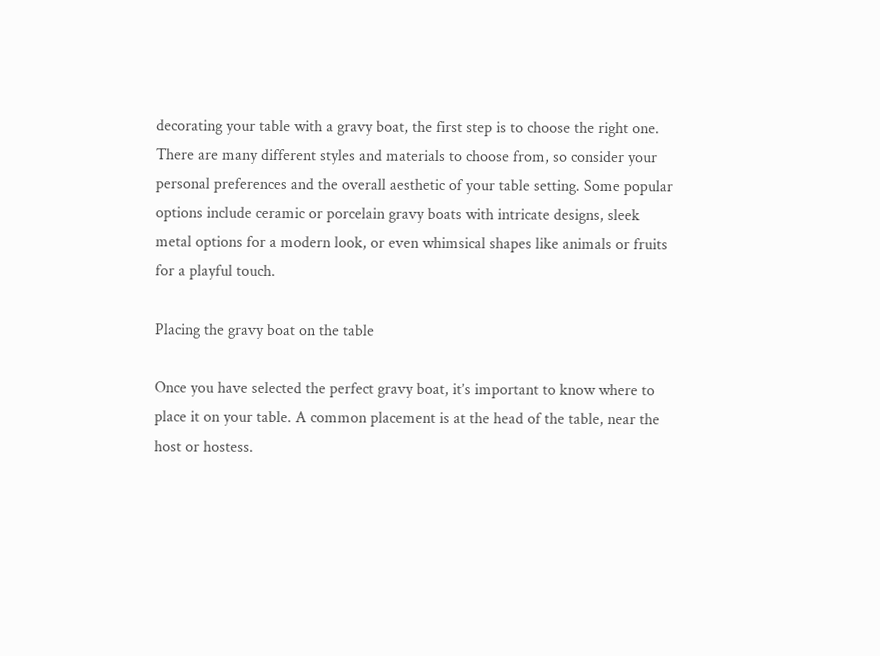decorating your table with a gravy boat, the first step is to choose the right one. There are many different styles and materials to choose from, so consider your personal preferences and the overall aesthetic of your table setting. Some popular options include ceramic or porcelain gravy boats with intricate designs, sleek metal options for a modern look, or even whimsical shapes like animals or fruits for a playful touch.

Placing the gravy boat on the table

Once you have selected the perfect gravy boat, it’s important to know where to place it on your table. A common placement is at the head of the table, near the host or hostess.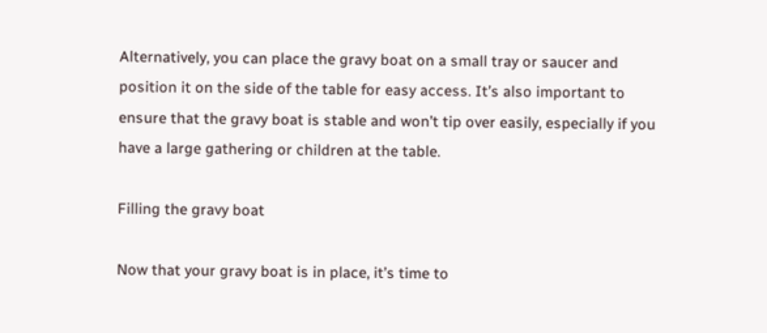Alternatively, you can place the gravy boat on a small tray or saucer and position it on the side of the table for easy access. It’s also important to ensure that the gravy boat is stable and won’t tip over easily, especially if you have a large gathering or children at the table.

Filling the gravy boat

Now that your gravy boat is in place, it’s time to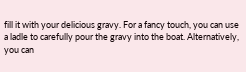fill it with your delicious gravy. For a fancy touch, you can use a ladle to carefully pour the gravy into the boat. Alternatively, you can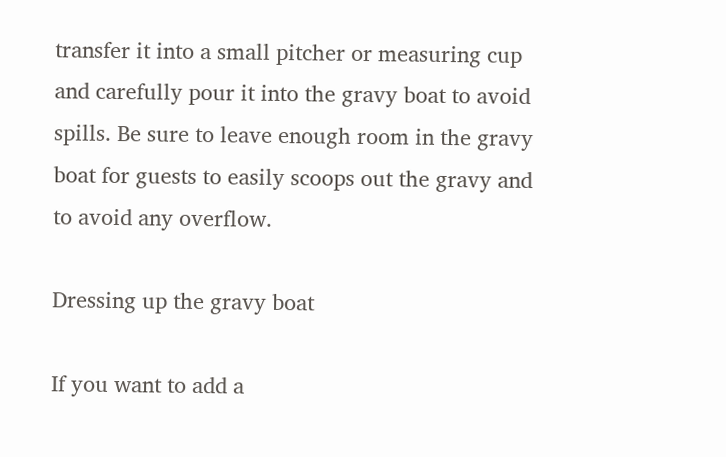transfer it into a small pitcher or measuring cup and carefully pour it into the gravy boat to avoid spills. Be sure to leave enough room in the gravy boat for guests to easily scoops out the gravy and to avoid any overflow.

Dressing up the gravy boat

If you want to add a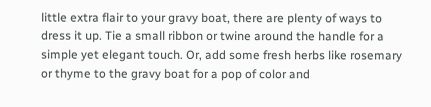little extra flair to your gravy boat, there are plenty of ways to dress it up. Tie a small ribbon or twine around the handle for a simple yet elegant touch. Or, add some fresh herbs like rosemary or thyme to the gravy boat for a pop of color and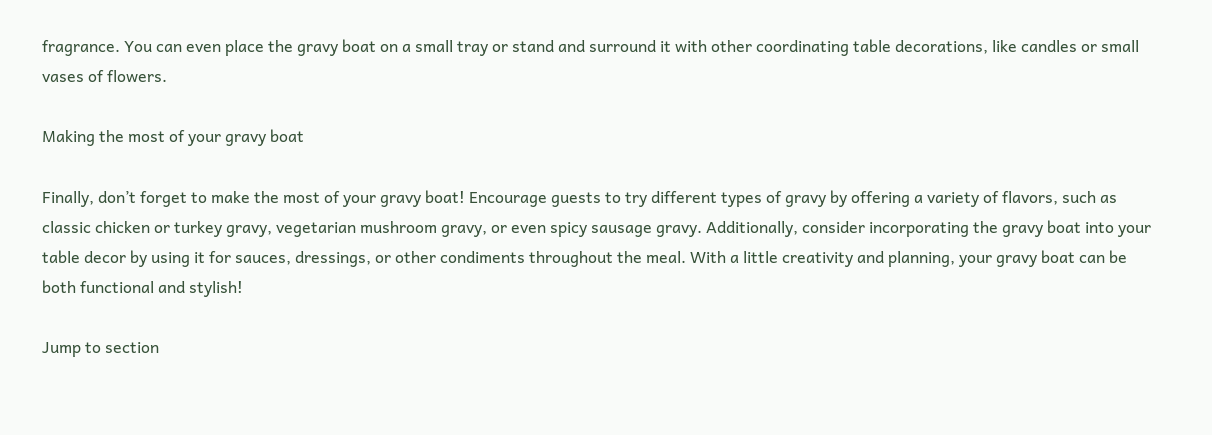fragrance. You can even place the gravy boat on a small tray or stand and surround it with other coordinating table decorations, like candles or small vases of flowers.

Making the most of your gravy boat

Finally, don’t forget to make the most of your gravy boat! Encourage guests to try different types of gravy by offering a variety of flavors, such as classic chicken or turkey gravy, vegetarian mushroom gravy, or even spicy sausage gravy. Additionally, consider incorporating the gravy boat into your table decor by using it for sauces, dressings, or other condiments throughout the meal. With a little creativity and planning, your gravy boat can be both functional and stylish!

Jump to section